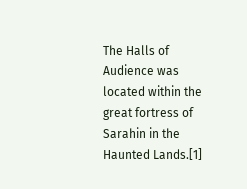The Halls of Audience was located within the great fortress of Sarahin in the Haunted Lands.[1]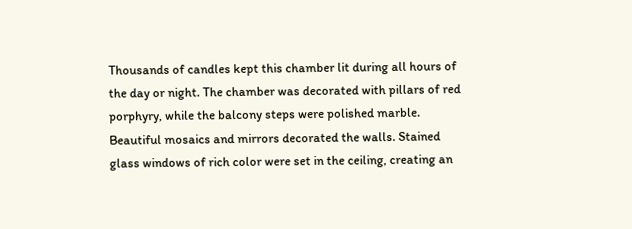Thousands of candles kept this chamber lit during all hours of the day or night. The chamber was decorated with pillars of red porphyry, while the balcony steps were polished marble. Beautiful mosaics and mirrors decorated the walls. Stained glass windows of rich color were set in the ceiling, creating an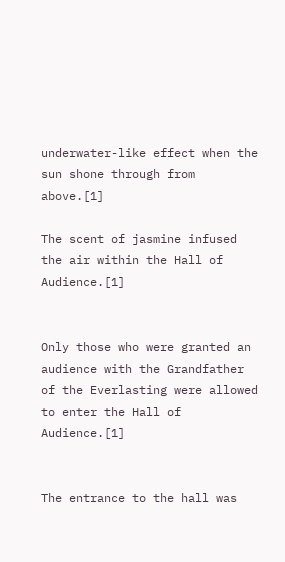underwater-like effect when the sun shone through from above.[1]

The scent of jasmine infused the air within the Hall of Audience.[1]


Only those who were granted an audience with the Grandfather of the Everlasting were allowed to enter the Hall of Audience.[1]


The entrance to the hall was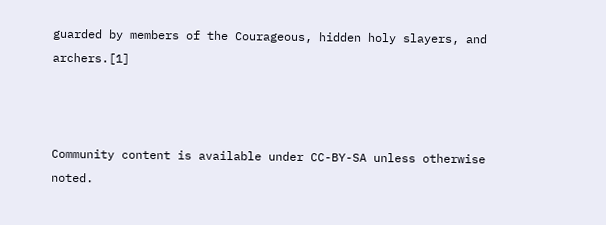guarded by members of the Courageous, hidden holy slayers, and archers.[1]



Community content is available under CC-BY-SA unless otherwise noted.